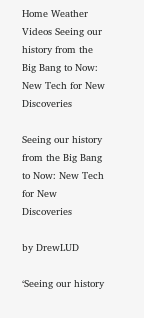Home Weather Videos Seeing our history from the Big Bang to Now: New Tech for New Discoveries

Seeing our history from the Big Bang to Now: New Tech for New Discoveries

by DrewLUD

‘Seeing our history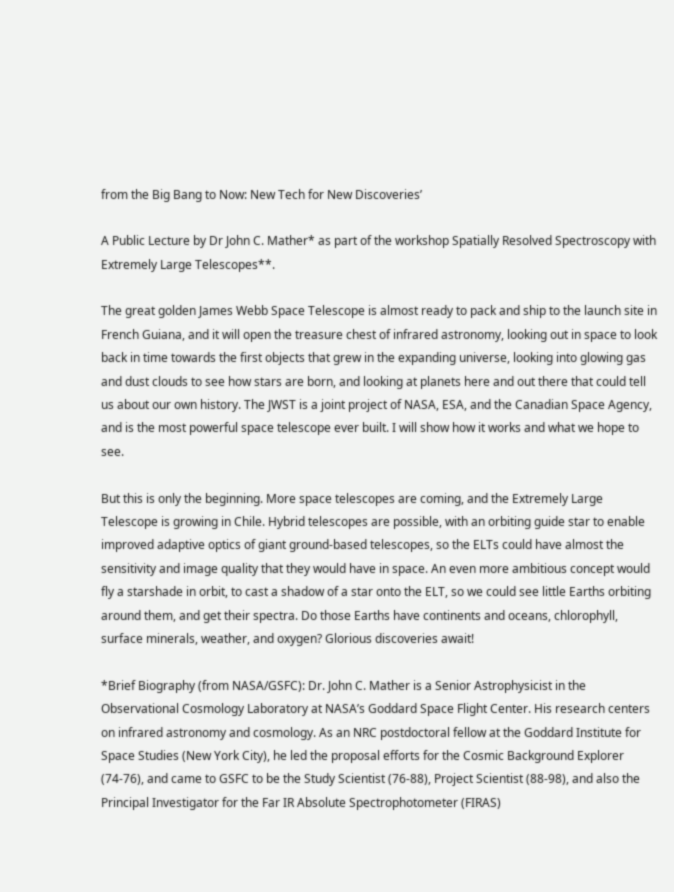from the Big Bang to Now: New Tech for New Discoveries’

A Public Lecture by Dr John C. Mather* as part of the workshop Spatially Resolved Spectroscopy with Extremely Large Telescopes**.

The great golden James Webb Space Telescope is almost ready to pack and ship to the launch site in French Guiana, and it will open the treasure chest of infrared astronomy, looking out in space to look back in time towards the first objects that grew in the expanding universe, looking into glowing gas and dust clouds to see how stars are born, and looking at planets here and out there that could tell us about our own history. The JWST is a joint project of NASA, ESA, and the Canadian Space Agency, and is the most powerful space telescope ever built. I will show how it works and what we hope to see.

But this is only the beginning. More space telescopes are coming, and the Extremely Large Telescope is growing in Chile. Hybrid telescopes are possible, with an orbiting guide star to enable improved adaptive optics of giant ground-based telescopes, so the ELTs could have almost the sensitivity and image quality that they would have in space. An even more ambitious concept would fly a starshade in orbit, to cast a shadow of a star onto the ELT, so we could see little Earths orbiting around them, and get their spectra. Do those Earths have continents and oceans, chlorophyll, surface minerals, weather, and oxygen? Glorious discoveries await!

*Brief Biography (from NASA/GSFC): Dr. John C. Mather is a Senior Astrophysicist in the Observational Cosmology Laboratory at NASA’s Goddard Space Flight Center. His research centers on infrared astronomy and cosmology. As an NRC postdoctoral fellow at the Goddard Institute for Space Studies (New York City), he led the proposal efforts for the Cosmic Background Explorer (74-76), and came to GSFC to be the Study Scientist (76-88), Project Scientist (88-98), and also the Principal Investigator for the Far IR Absolute Spectrophotometer (FIRAS)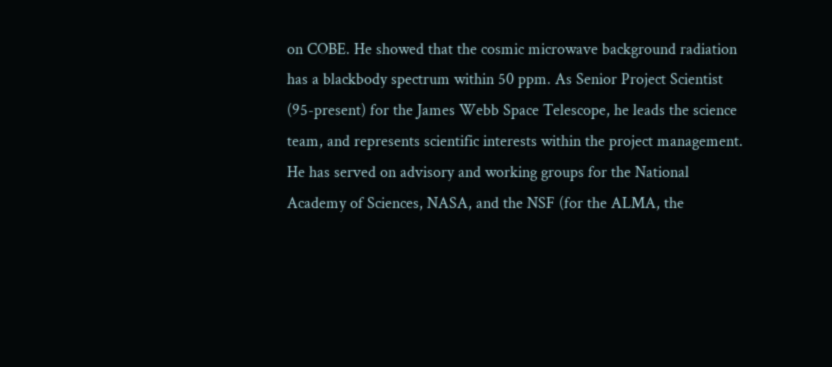on COBE. He showed that the cosmic microwave background radiation has a blackbody spectrum within 50 ppm. As Senior Project Scientist (95-present) for the James Webb Space Telescope, he leads the science team, and represents scientific interests within the project management. He has served on advisory and working groups for the National Academy of Sciences, NASA, and the NSF (for the ALMA, the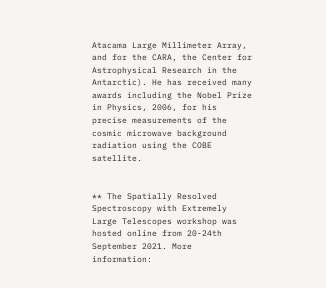Atacama Large Millimeter Array, and for the CARA, the Center for Astrophysical Research in the Antarctic). He has received many awards including the Nobel Prize in Physics, 2006, for his precise measurements of the cosmic microwave background radiation using the COBE satellite.


** The Spatially Resolved Spectroscopy with Extremely Large Telescopes workshop was hosted online from 20-24th September 2021. More information: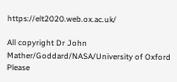https://elt2020.web.ox.ac.uk/

All copyright Dr John Mather/Goddard/NASA/University of Oxford
Please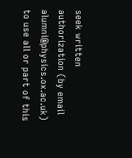seek written authorization (by email alumni@physics.ox.ac.uk) to use all or part of this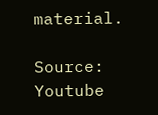material.

Source: Youtube